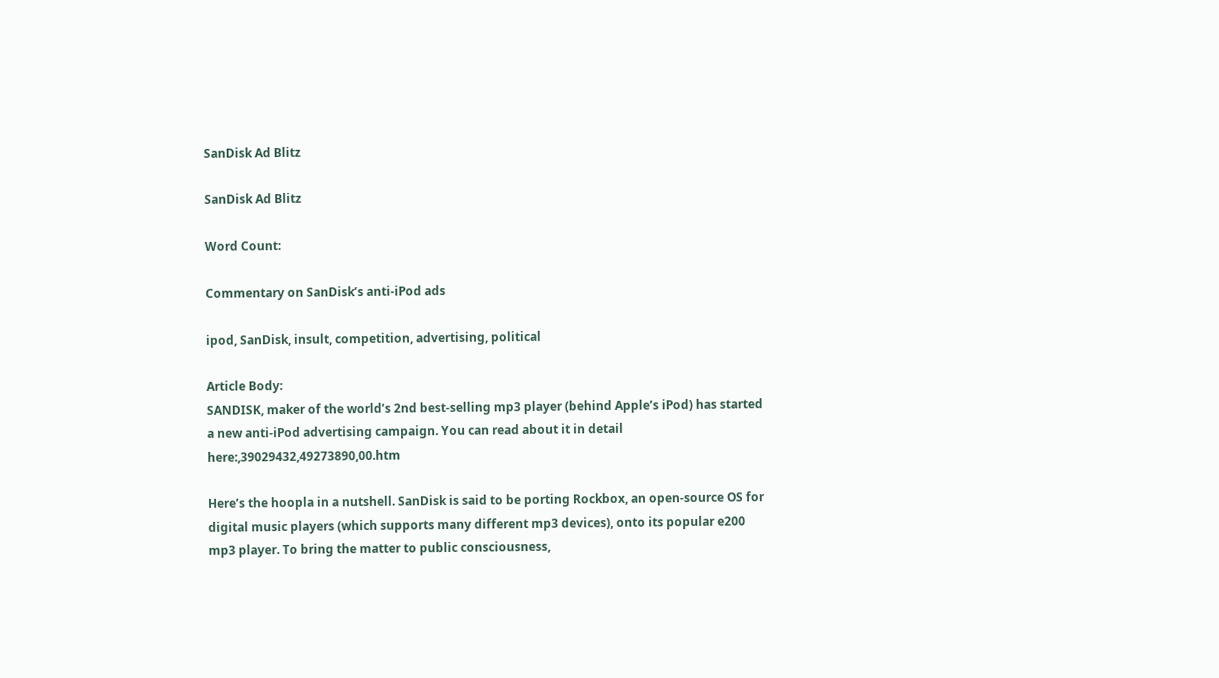SanDisk Ad Blitz

SanDisk Ad Blitz

Word Count:

Commentary on SanDisk’s anti-iPod ads

ipod, SanDisk, insult, competition, advertising, political

Article Body:
SANDISK, maker of the world’s 2nd best-selling mp3 player (behind Apple’s iPod) has started a new anti-iPod advertising campaign. You can read about it in detail here:,39029432,49273890,00.htm

Here’s the hoopla in a nutshell. SanDisk is said to be porting Rockbox, an open-source OS for digital music players (which supports many different mp3 devices), onto its popular e200 mp3 player. To bring the matter to public consciousness,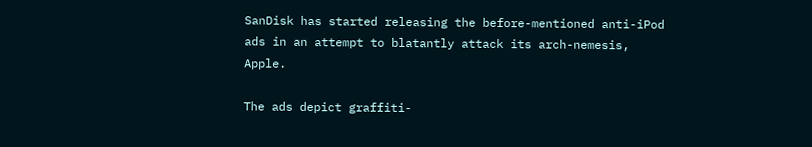SanDisk has started releasing the before-mentioned anti-iPod ads in an attempt to blatantly attack its arch-nemesis, Apple.

The ads depict graffiti-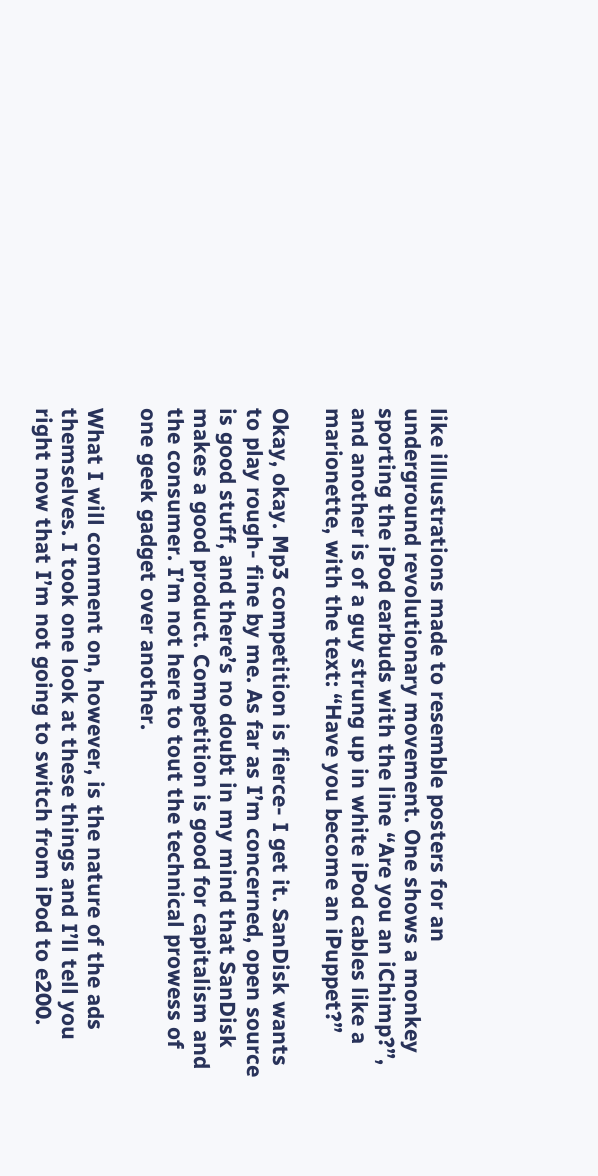like illlustrations made to resemble posters for an underground revolutionary movement. One shows a monkey sporting the iPod earbuds with the line “Are you an iChimp?”, and another is of a guy strung up in white iPod cables like a marionette, with the text: “Have you become an iPuppet?”

Okay, okay. Mp3 competition is fierce- I get it. SanDisk wants to play rough- fine by me. As far as I’m concerned, open source is good stuff, and there’s no doubt in my mind that SanDisk makes a good product. Competition is good for capitalism and the consumer. I’m not here to tout the technical prowess of one geek gadget over another.

What I will comment on, however, is the nature of the ads themselves. I took one look at these things and I’ll tell you right now that I’m not going to switch from iPod to e200.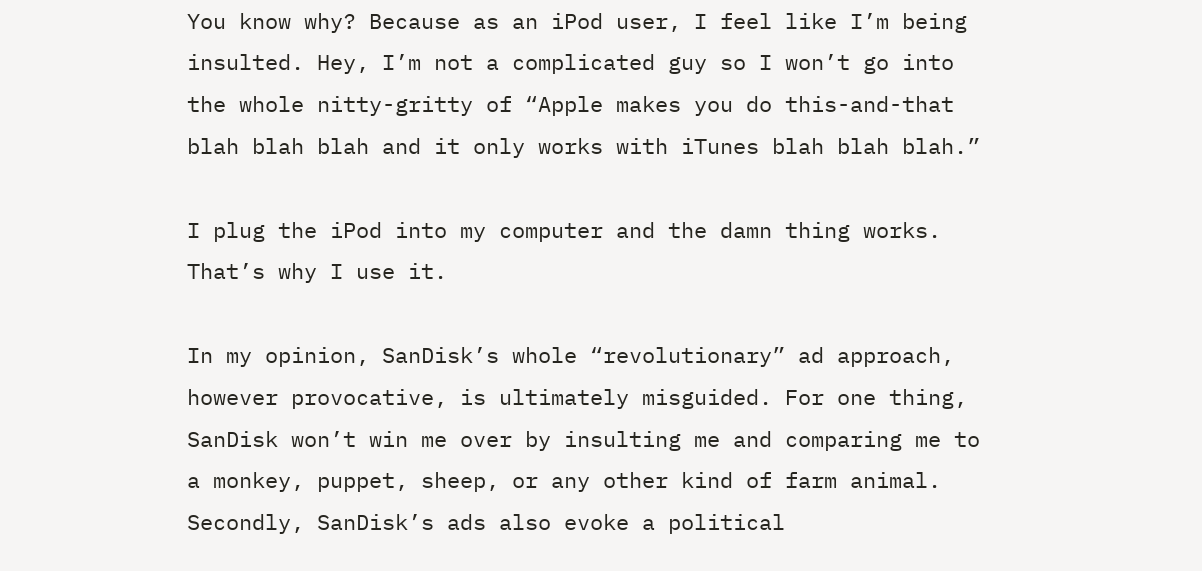You know why? Because as an iPod user, I feel like I’m being insulted. Hey, I’m not a complicated guy so I won’t go into the whole nitty-gritty of “Apple makes you do this-and-that blah blah blah and it only works with iTunes blah blah blah.”

I plug the iPod into my computer and the damn thing works. That’s why I use it.

In my opinion, SanDisk’s whole “revolutionary” ad approach, however provocative, is ultimately misguided. For one thing, SanDisk won’t win me over by insulting me and comparing me to a monkey, puppet, sheep, or any other kind of farm animal. Secondly, SanDisk’s ads also evoke a political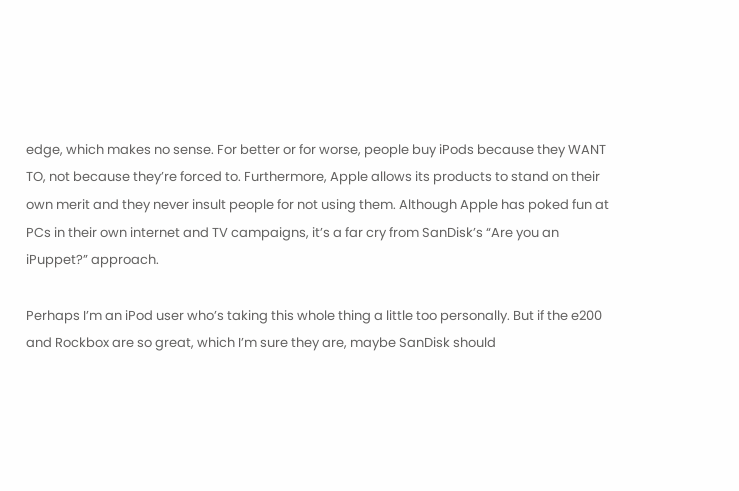edge, which makes no sense. For better or for worse, people buy iPods because they WANT TO, not because they’re forced to. Furthermore, Apple allows its products to stand on their own merit and they never insult people for not using them. Although Apple has poked fun at PCs in their own internet and TV campaigns, it’s a far cry from SanDisk’s “Are you an iPuppet?” approach.

Perhaps I’m an iPod user who’s taking this whole thing a little too personally. But if the e200 and Rockbox are so great, which I’m sure they are, maybe SanDisk should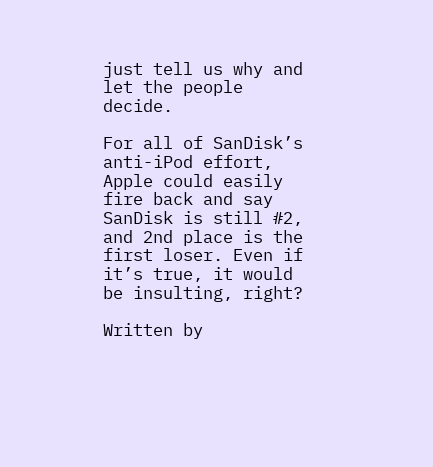just tell us why and let the people decide.

For all of SanDisk’s anti-iPod effort, Apple could easily fire back and say SanDisk is still #2, and 2nd place is the first loser. Even if it’s true, it would be insulting, right?

Written by